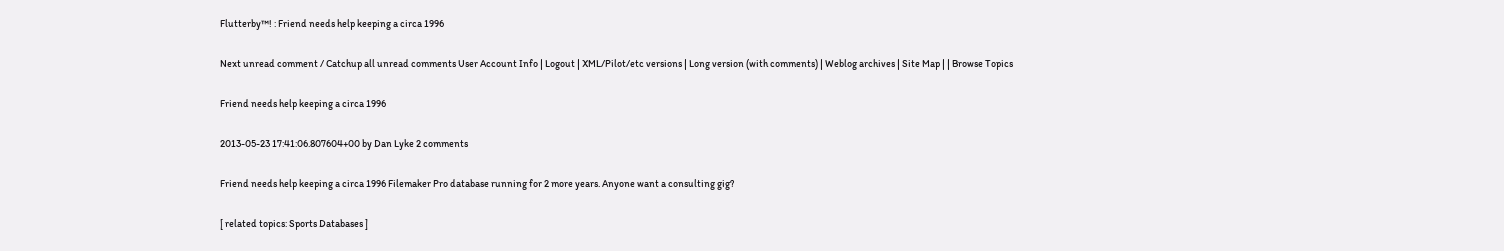Flutterby™! : Friend needs help keeping a circa 1996

Next unread comment / Catchup all unread comments User Account Info | Logout | XML/Pilot/etc versions | Long version (with comments) | Weblog archives | Site Map | | Browse Topics

Friend needs help keeping a circa 1996

2013-05-23 17:41:06.807604+00 by Dan Lyke 2 comments

Friend needs help keeping a circa 1996 Filemaker Pro database running for 2 more years. Anyone want a consulting gig?

[ related topics: Sports Databases ]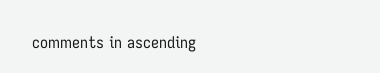comments in ascending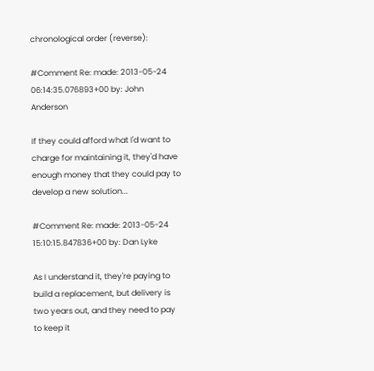chronological order (reverse):

#Comment Re: made: 2013-05-24 06:14:35.076893+00 by: John Anderson

If they could afford what I'd want to charge for maintaining it, they'd have enough money that they could pay to develop a new solution...

#Comment Re: made: 2013-05-24 15:10:15.847836+00 by: Dan Lyke

As I understand it, they're paying to build a replacement, but delivery is two years out, and they need to pay to keep it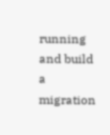running and build a migration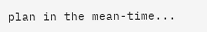plan in the mean-time...